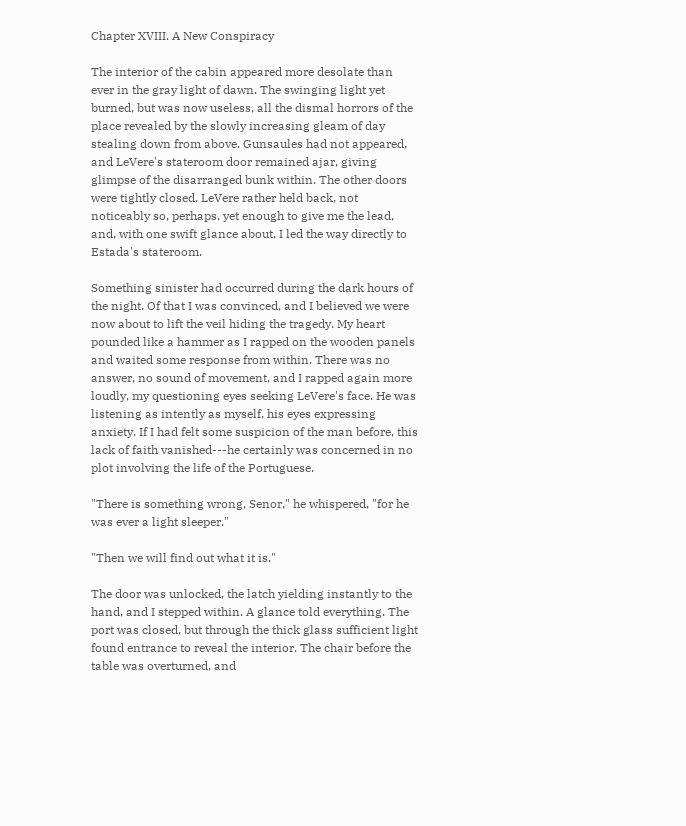Chapter XVIII. A New Conspiracy

The interior of the cabin appeared more desolate than ever in the gray light of dawn. The swinging light yet burned, but was now useless, all the dismal horrors of the place revealed by the slowly increasing gleam of day stealing down from above. Gunsaules had not appeared, and LeVere's stateroom door remained ajar, giving glimpse of the disarranged bunk within. The other doors were tightly closed. LeVere rather held back, not noticeably so, perhaps, yet enough to give me the lead, and, with one swift glance about, I led the way directly to Estada's stateroom.

Something sinister had occurred during the dark hours of the night. Of that I was convinced, and I believed we were now about to lift the veil hiding the tragedy. My heart pounded like a hammer as I rapped on the wooden panels and waited some response from within. There was no answer, no sound of movement, and I rapped again more loudly, my questioning eyes seeking LeVere's face. He was listening as intently as myself, his eyes expressing anxiety. If I had felt some suspicion of the man before, this lack of faith vanished---he certainly was concerned in no plot involving the life of the Portuguese.

"There is something wrong, Senor," he whispered, "for he was ever a light sleeper."

"Then we will find out what it is."

The door was unlocked, the latch yielding instantly to the hand, and I stepped within. A glance told everything. The port was closed, but through the thick glass sufficient light found entrance to reveal the interior. The chair before the table was overturned, and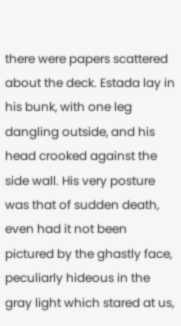there were papers scattered about the deck. Estada lay in his bunk, with one leg dangling outside, and his head crooked against the side wall. His very posture was that of sudden death, even had it not been pictured by the ghastly face, peculiarly hideous in the gray light which stared at us,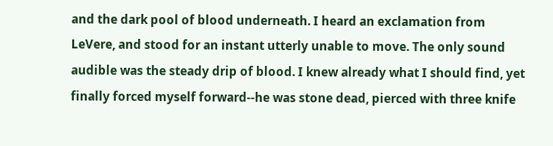and the dark pool of blood underneath. I heard an exclamation from LeVere, and stood for an instant utterly unable to move. The only sound audible was the steady drip of blood. I knew already what I should find, yet finally forced myself forward--he was stone dead, pierced with three knife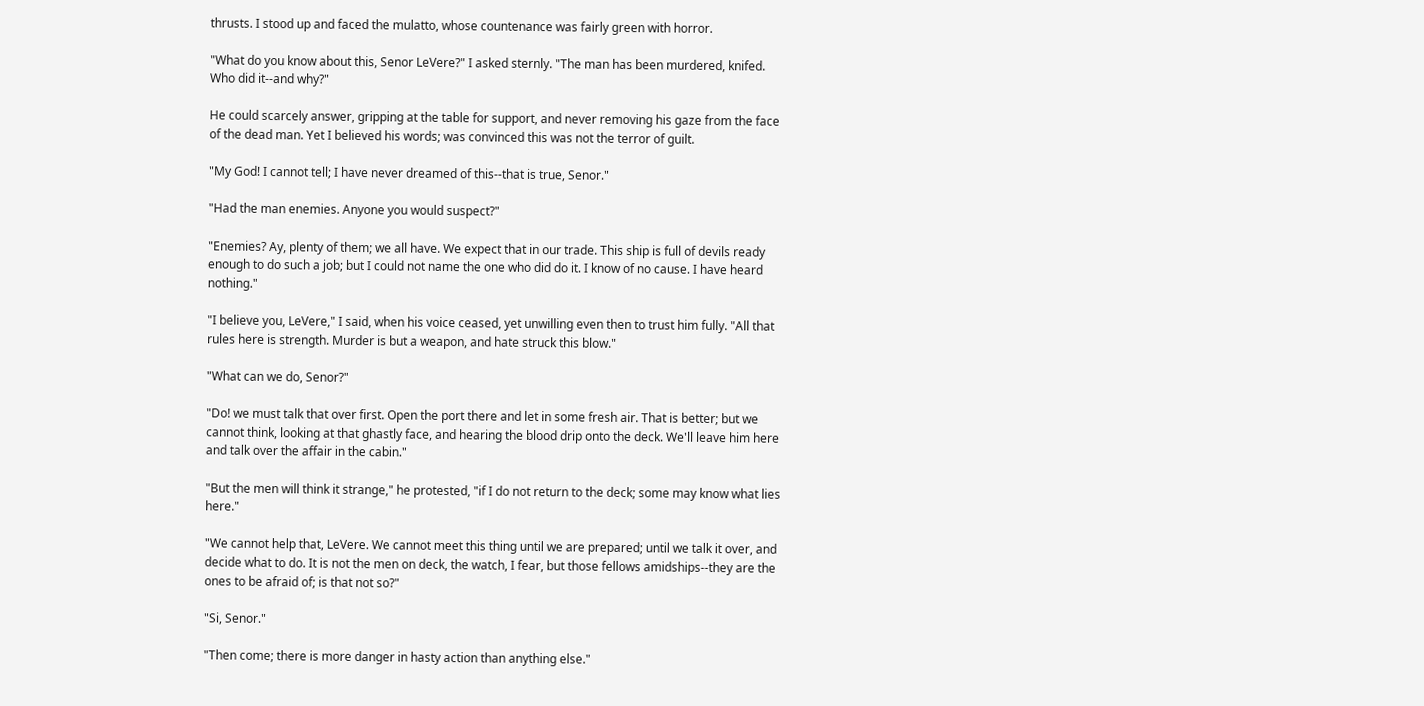thrusts. I stood up and faced the mulatto, whose countenance was fairly green with horror.

"What do you know about this, Senor LeVere?" I asked sternly. "The man has been murdered, knifed. Who did it--and why?"

He could scarcely answer, gripping at the table for support, and never removing his gaze from the face of the dead man. Yet I believed his words; was convinced this was not the terror of guilt.

"My God! I cannot tell; I have never dreamed of this--that is true, Senor."

"Had the man enemies. Anyone you would suspect?"

"Enemies? Ay, plenty of them; we all have. We expect that in our trade. This ship is full of devils ready enough to do such a job; but I could not name the one who did do it. I know of no cause. I have heard nothing."

"I believe you, LeVere," I said, when his voice ceased, yet unwilling even then to trust him fully. "All that rules here is strength. Murder is but a weapon, and hate struck this blow."

"What can we do, Senor?"

"Do! we must talk that over first. Open the port there and let in some fresh air. That is better; but we cannot think, looking at that ghastly face, and hearing the blood drip onto the deck. We'll leave him here and talk over the affair in the cabin."

"But the men will think it strange," he protested, "if I do not return to the deck; some may know what lies here."

"We cannot help that, LeVere. We cannot meet this thing until we are prepared; until we talk it over, and decide what to do. It is not the men on deck, the watch, I fear, but those fellows amidships--they are the ones to be afraid of; is that not so?"

"Si, Senor."

"Then come; there is more danger in hasty action than anything else."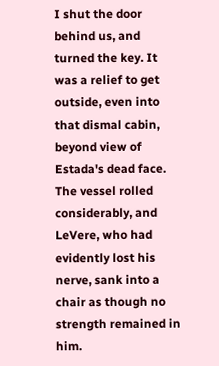I shut the door behind us, and turned the key. It was a relief to get outside, even into that dismal cabin, beyond view of Estada's dead face. The vessel rolled considerably, and LeVere, who had evidently lost his nerve, sank into a chair as though no strength remained in him.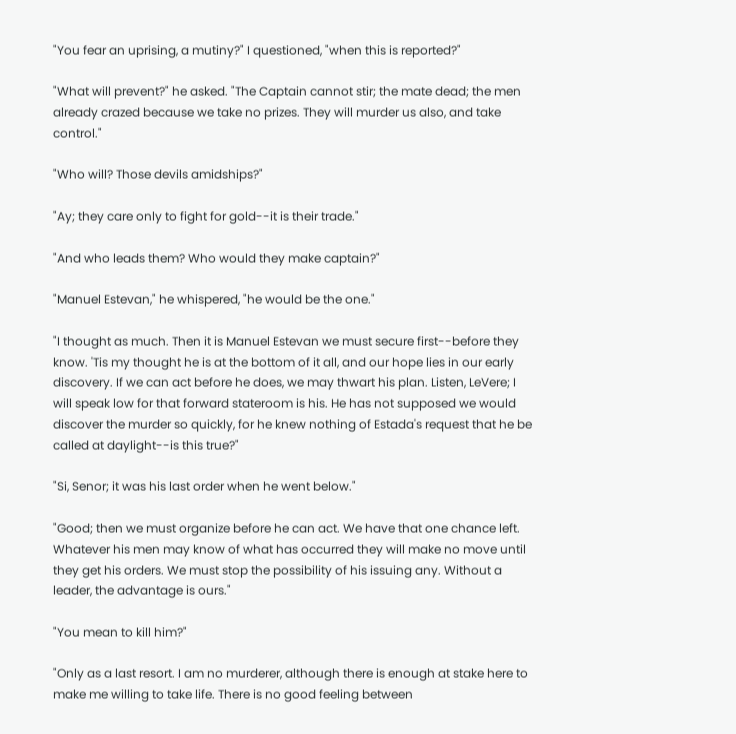"You fear an uprising, a mutiny?" I questioned, "when this is reported?"

"What will prevent?" he asked. "The Captain cannot stir; the mate dead; the men already crazed because we take no prizes. They will murder us also, and take control."

"Who will? Those devils amidships?"

"Ay; they care only to fight for gold--it is their trade."

"And who leads them? Who would they make captain?"

"Manuel Estevan," he whispered, "he would be the one."

"I thought as much. Then it is Manuel Estevan we must secure first--before they know. 'Tis my thought he is at the bottom of it all, and our hope lies in our early discovery. If we can act before he does, we may thwart his plan. Listen, LeVere; I will speak low for that forward stateroom is his. He has not supposed we would discover the murder so quickly, for he knew nothing of Estada's request that he be called at daylight--is this true?"

"Si, Senor; it was his last order when he went below."

"Good; then we must organize before he can act. We have that one chance left. Whatever his men may know of what has occurred they will make no move until they get his orders. We must stop the possibility of his issuing any. Without a leader, the advantage is ours."

"You mean to kill him?"

"Only as a last resort. I am no murderer, although there is enough at stake here to make me willing to take life. There is no good feeling between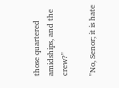those quartered amidships, and the crew?"

"No, Senor; it is hate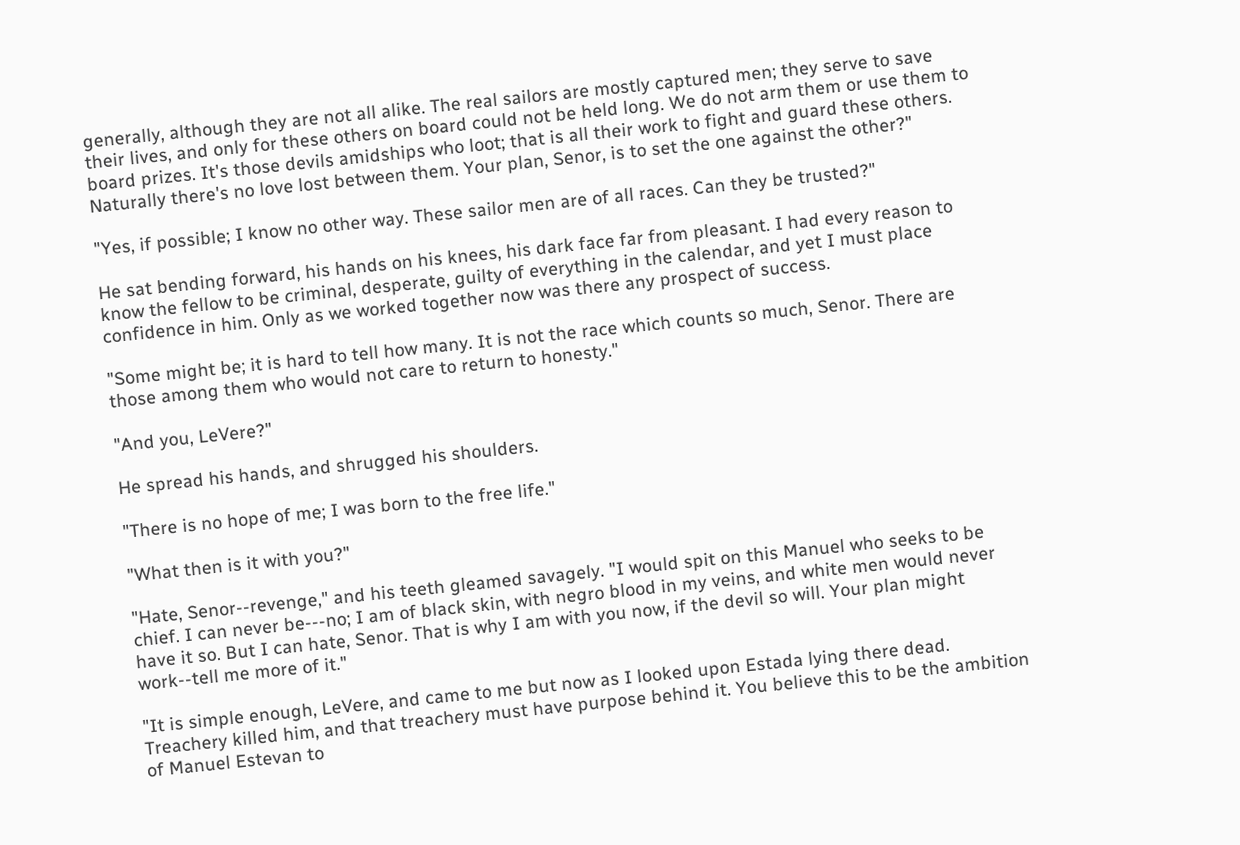generally, although they are not all alike. The real sailors are mostly captured men; they serve to save their lives, and only for these others on board could not be held long. We do not arm them or use them to board prizes. It's those devils amidships who loot; that is all their work to fight and guard these others. Naturally there's no love lost between them. Your plan, Senor, is to set the one against the other?"

"Yes, if possible; I know no other way. These sailor men are of all races. Can they be trusted?"

He sat bending forward, his hands on his knees, his dark face far from pleasant. I had every reason to know the fellow to be criminal, desperate, guilty of everything in the calendar, and yet I must place confidence in him. Only as we worked together now was there any prospect of success.

"Some might be; it is hard to tell how many. It is not the race which counts so much, Senor. There are those among them who would not care to return to honesty."

"And you, LeVere?"

He spread his hands, and shrugged his shoulders.

"There is no hope of me; I was born to the free life."

"What then is it with you?"

"Hate, Senor--revenge," and his teeth gleamed savagely. "I would spit on this Manuel who seeks to be chief. I can never be---no; I am of black skin, with negro blood in my veins, and white men would never have it so. But I can hate, Senor. That is why I am with you now, if the devil so will. Your plan might work--tell me more of it."

"It is simple enough, LeVere, and came to me but now as I looked upon Estada lying there dead. Treachery killed him, and that treachery must have purpose behind it. You believe this to be the ambition of Manuel Estevan to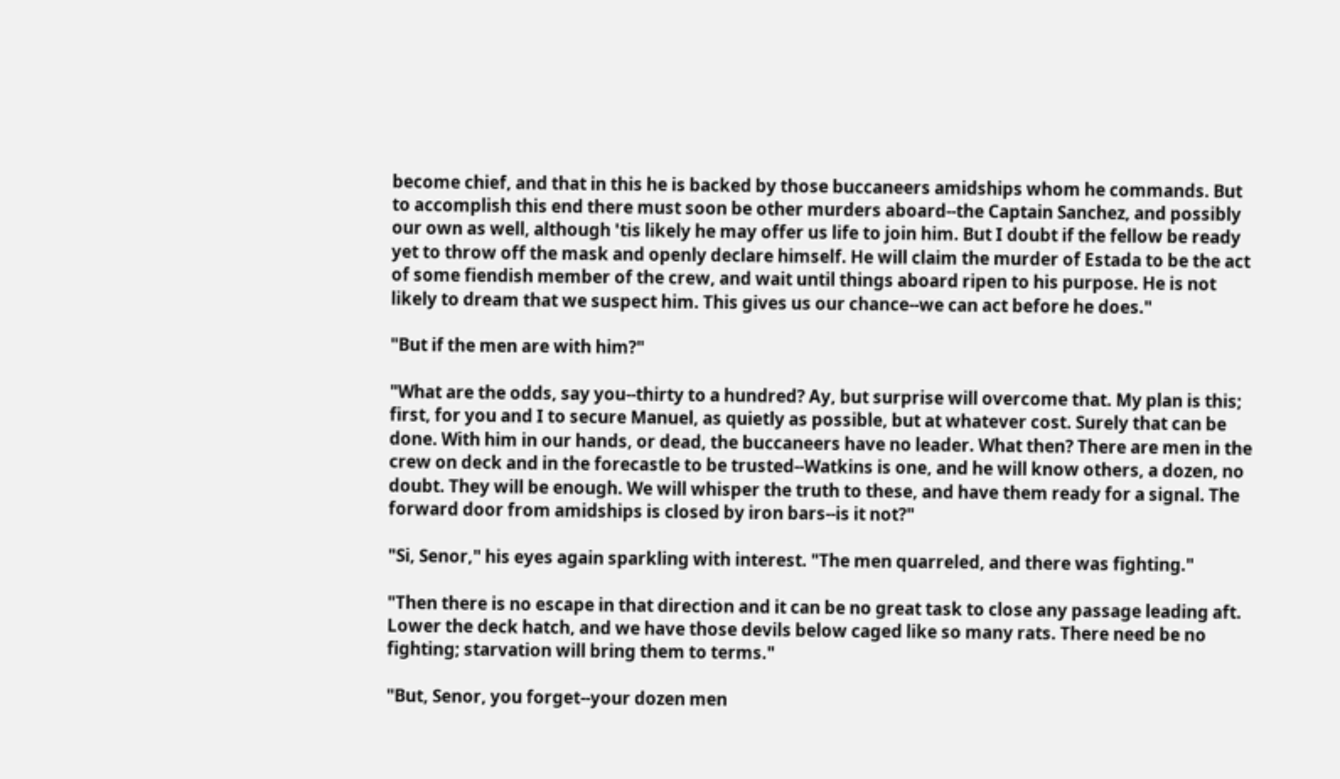become chief, and that in this he is backed by those buccaneers amidships whom he commands. But to accomplish this end there must soon be other murders aboard--the Captain Sanchez, and possibly our own as well, although 'tis likely he may offer us life to join him. But I doubt if the fellow be ready yet to throw off the mask and openly declare himself. He will claim the murder of Estada to be the act of some fiendish member of the crew, and wait until things aboard ripen to his purpose. He is not likely to dream that we suspect him. This gives us our chance--we can act before he does."

"But if the men are with him?"

"What are the odds, say you--thirty to a hundred? Ay, but surprise will overcome that. My plan is this; first, for you and I to secure Manuel, as quietly as possible, but at whatever cost. Surely that can be done. With him in our hands, or dead, the buccaneers have no leader. What then? There are men in the crew on deck and in the forecastle to be trusted--Watkins is one, and he will know others, a dozen, no doubt. They will be enough. We will whisper the truth to these, and have them ready for a signal. The forward door from amidships is closed by iron bars--is it not?"

"Si, Senor," his eyes again sparkling with interest. "The men quarreled, and there was fighting."

"Then there is no escape in that direction and it can be no great task to close any passage leading aft. Lower the deck hatch, and we have those devils below caged like so many rats. There need be no fighting; starvation will bring them to terms."

"But, Senor, you forget--your dozen men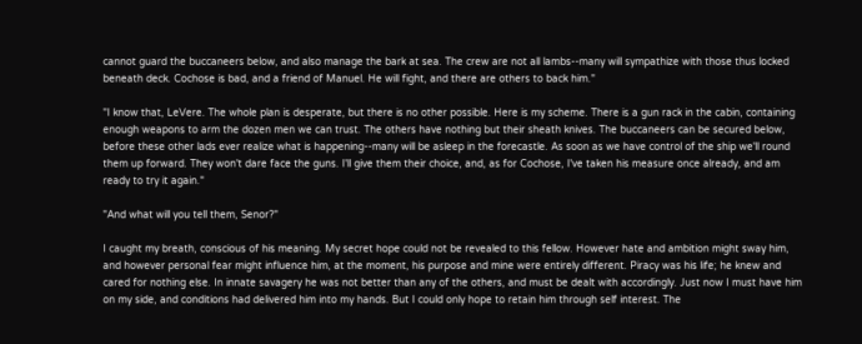cannot guard the buccaneers below, and also manage the bark at sea. The crew are not all lambs--many will sympathize with those thus locked beneath deck. Cochose is bad, and a friend of Manuel. He will fight, and there are others to back him."

"I know that, LeVere. The whole plan is desperate, but there is no other possible. Here is my scheme. There is a gun rack in the cabin, containing enough weapons to arm the dozen men we can trust. The others have nothing but their sheath knives. The buccaneers can be secured below, before these other lads ever realize what is happening--many will be asleep in the forecastle. As soon as we have control of the ship we'll round them up forward. They won't dare face the guns. I'll give them their choice, and, as for Cochose, I've taken his measure once already, and am ready to try it again."

"And what will you tell them, Senor?"

I caught my breath, conscious of his meaning. My secret hope could not be revealed to this fellow. However hate and ambition might sway him, and however personal fear might influence him, at the moment, his purpose and mine were entirely different. Piracy was his life; he knew and cared for nothing else. In innate savagery he was not better than any of the others, and must be dealt with accordingly. Just now I must have him on my side, and conditions had delivered him into my hands. But I could only hope to retain him through self interest. The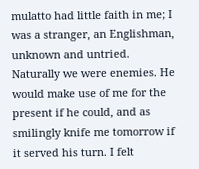mulatto had little faith in me; I was a stranger, an Englishman, unknown and untried. Naturally we were enemies. He would make use of me for the present if he could, and as smilingly knife me tomorrow if it served his turn. I felt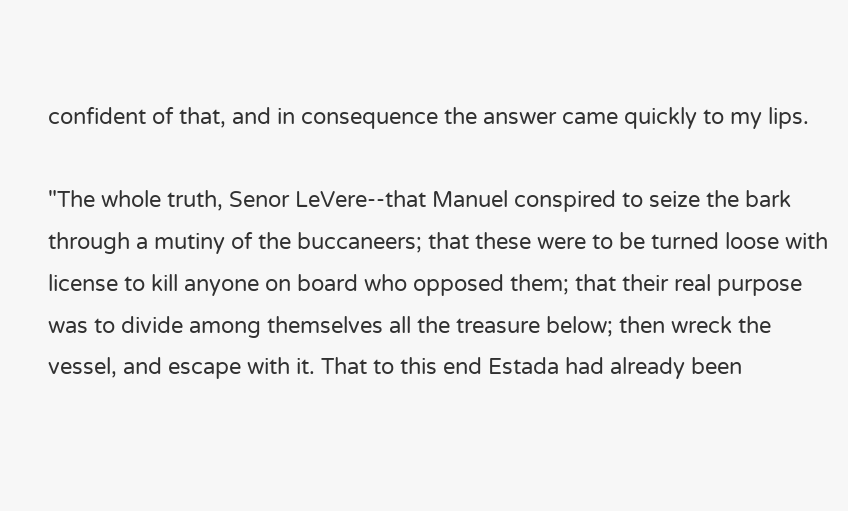confident of that, and in consequence the answer came quickly to my lips.

"The whole truth, Senor LeVere--that Manuel conspired to seize the bark through a mutiny of the buccaneers; that these were to be turned loose with license to kill anyone on board who opposed them; that their real purpose was to divide among themselves all the treasure below; then wreck the vessel, and escape with it. That to this end Estada had already been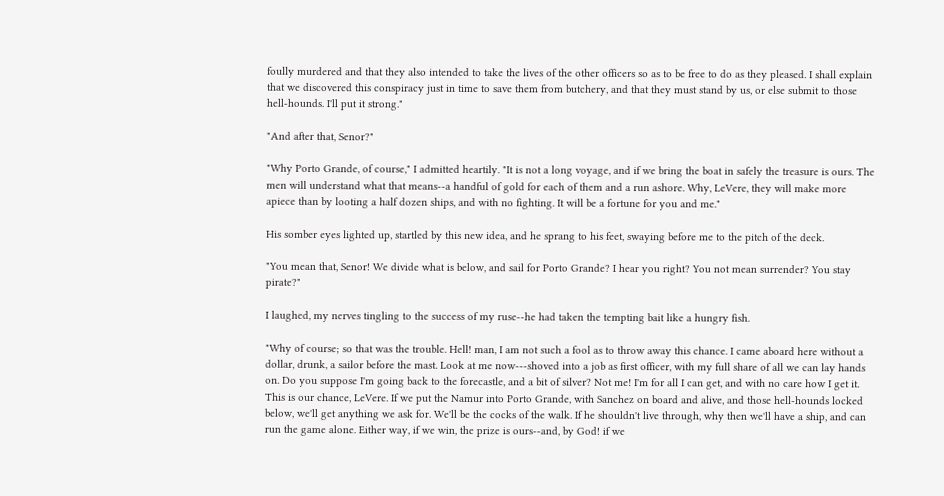foully murdered and that they also intended to take the lives of the other officers so as to be free to do as they pleased. I shall explain that we discovered this conspiracy just in time to save them from butchery, and that they must stand by us, or else submit to those hell-hounds. I'll put it strong."

"And after that, Senor?"

"Why Porto Grande, of course," I admitted heartily. "It is not a long voyage, and if we bring the boat in safely the treasure is ours. The men will understand what that means--a handful of gold for each of them and a run ashore. Why, LeVere, they will make more apiece than by looting a half dozen ships, and with no fighting. It will be a fortune for you and me."

His somber eyes lighted up, startled by this new idea, and he sprang to his feet, swaying before me to the pitch of the deck.

"You mean that, Senor! We divide what is below, and sail for Porto Grande? I hear you right? You not mean surrender? You stay pirate?"

I laughed, my nerves tingling to the success of my ruse--he had taken the tempting bait like a hungry fish.

"Why of course; so that was the trouble. Hell! man, I am not such a fool as to throw away this chance. I came aboard here without a dollar, drunk, a sailor before the mast. Look at me now---shoved into a job as first officer, with my full share of all we can lay hands on. Do you suppose I'm going back to the forecastle, and a bit of silver? Not me! I'm for all I can get, and with no care how I get it. This is our chance, LeVere. If we put the Namur into Porto Grande, with Sanchez on board and alive, and those hell-hounds locked below, we'll get anything we ask for. We'll be the cocks of the walk. If he shouldn't live through, why then we'll have a ship, and can run the game alone. Either way, if we win, the prize is ours--and, by God! if we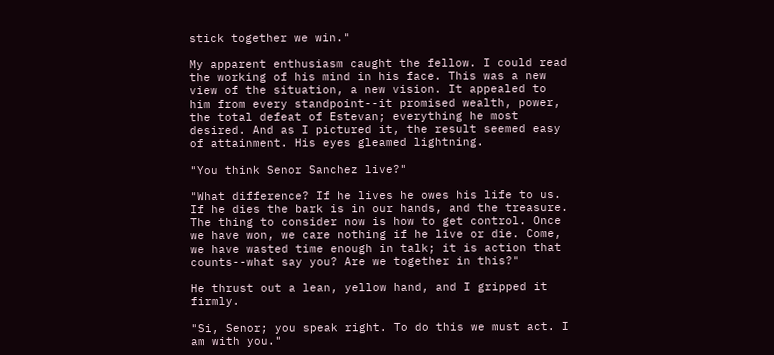stick together we win."

My apparent enthusiasm caught the fellow. I could read the working of his mind in his face. This was a new view of the situation, a new vision. It appealed to him from every standpoint--it promised wealth, power, the total defeat of Estevan; everything he most desired. And as I pictured it, the result seemed easy of attainment. His eyes gleamed lightning.

"You think Senor Sanchez live?"

"What difference? If he lives he owes his life to us. If he dies the bark is in our hands, and the treasure. The thing to consider now is how to get control. Once we have won, we care nothing if he live or die. Come, we have wasted time enough in talk; it is action that counts--what say you? Are we together in this?"

He thrust out a lean, yellow hand, and I gripped it firmly.

"Si, Senor; you speak right. To do this we must act. I am with you."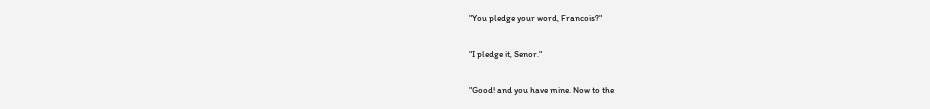"You pledge your word, Francois?"

"I pledge it, Senor."

"Good! and you have mine. Now to the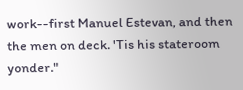work--first Manuel Estevan, and then the men on deck. 'Tis his stateroom yonder."